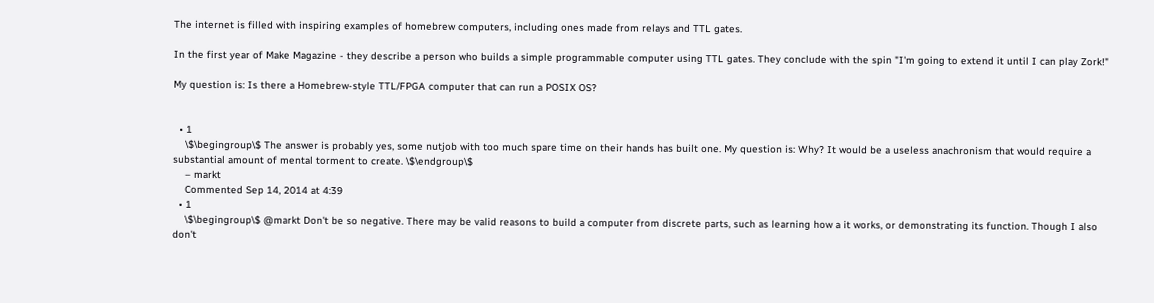The internet is filled with inspiring examples of homebrew computers, including ones made from relays and TTL gates.

In the first year of Make Magazine - they describe a person who builds a simple programmable computer using TTL gates. They conclude with the spin "I'm going to extend it until I can play Zork!"

My question is: Is there a Homebrew-style TTL/FPGA computer that can run a POSIX OS?


  • 1
    \$\begingroup\$ The answer is probably yes, some nutjob with too much spare time on their hands has built one. My question is: Why? It would be a useless anachronism that would require a substantial amount of mental torment to create. \$\endgroup\$
    – markt
    Commented Sep 14, 2014 at 4:39
  • 1
    \$\begingroup\$ @markt Don't be so negative. There may be valid reasons to build a computer from discrete parts, such as learning how a it works, or demonstrating its function. Though I also don't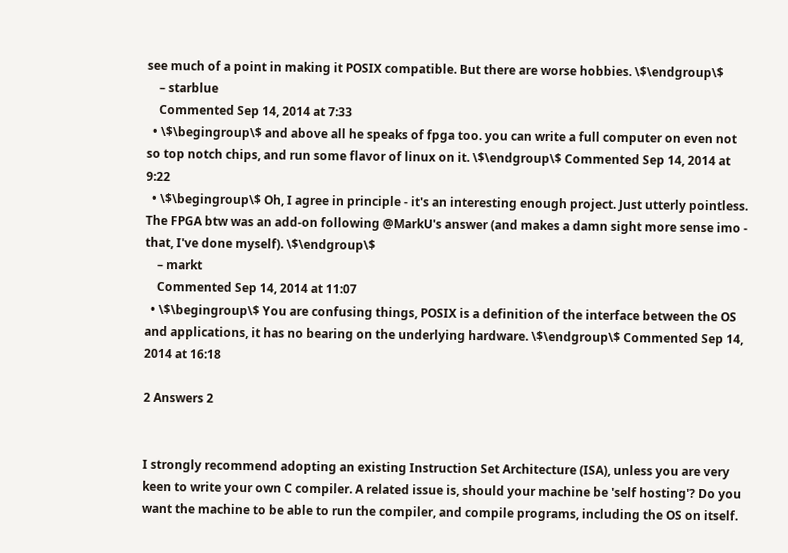see much of a point in making it POSIX compatible. But there are worse hobbies. \$\endgroup\$
    – starblue
    Commented Sep 14, 2014 at 7:33
  • \$\begingroup\$ and above all he speaks of fpga too. you can write a full computer on even not so top notch chips, and run some flavor of linux on it. \$\endgroup\$ Commented Sep 14, 2014 at 9:22
  • \$\begingroup\$ Oh, I agree in principle - it's an interesting enough project. Just utterly pointless. The FPGA btw was an add-on following @MarkU's answer (and makes a damn sight more sense imo - that, I've done myself). \$\endgroup\$
    – markt
    Commented Sep 14, 2014 at 11:07
  • \$\begingroup\$ You are confusing things, POSIX is a definition of the interface between the OS and applications, it has no bearing on the underlying hardware. \$\endgroup\$ Commented Sep 14, 2014 at 16:18

2 Answers 2


I strongly recommend adopting an existing Instruction Set Architecture (ISA), unless you are very keen to write your own C compiler. A related issue is, should your machine be 'self hosting'? Do you want the machine to be able to run the compiler, and compile programs, including the OS on itself.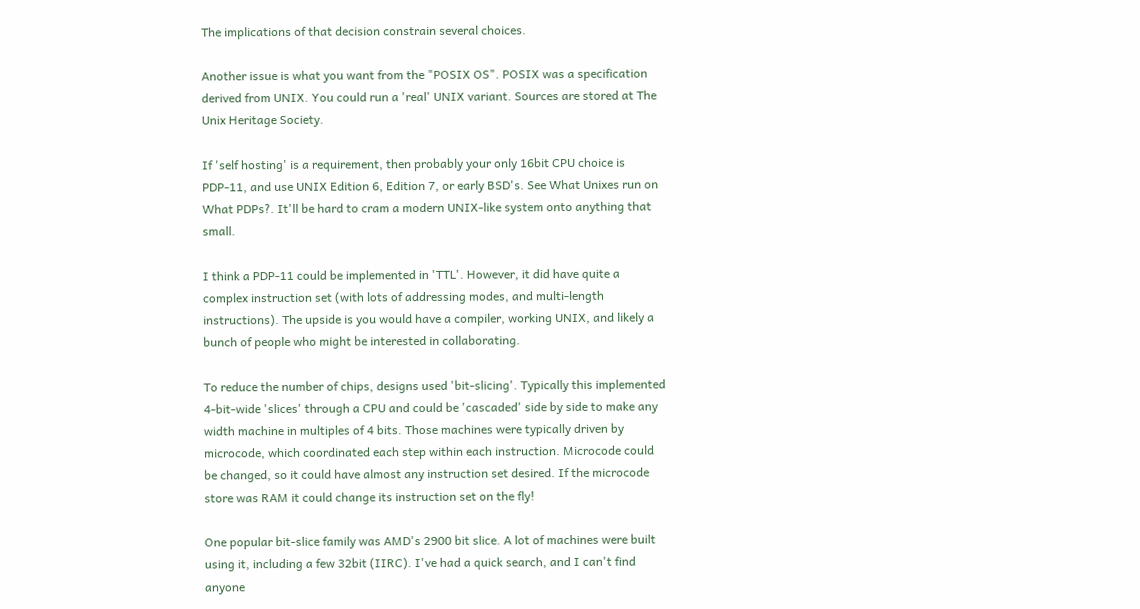The implications of that decision constrain several choices.

Another issue is what you want from the "POSIX OS". POSIX was a specification derived from UNIX. You could run a 'real' UNIX variant. Sources are stored at The Unix Heritage Society.

If 'self hosting' is a requirement, then probably your only 16bit CPU choice is PDP-11, and use UNIX Edition 6, Edition 7, or early BSD's. See What Unixes run on What PDPs?. It'll be hard to cram a modern UNIX-like system onto anything that small.

I think a PDP-11 could be implemented in 'TTL'. However, it did have quite a complex instruction set (with lots of addressing modes, and multi-length instructions). The upside is you would have a compiler, working UNIX, and likely a bunch of people who might be interested in collaborating.

To reduce the number of chips, designs used 'bit-slicing'. Typically this implemented 4-bit-wide 'slices' through a CPU and could be 'cascaded' side by side to make any width machine in multiples of 4 bits. Those machines were typically driven by microcode, which coordinated each step within each instruction. Microcode could be changed, so it could have almost any instruction set desired. If the microcode store was RAM it could change its instruction set on the fly!

One popular bit-slice family was AMD's 2900 bit slice. A lot of machines were built using it, including a few 32bit (IIRC). I've had a quick search, and I can't find anyone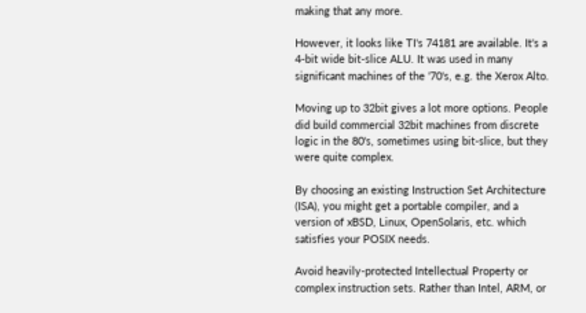making that any more.

However, it looks like TI's 74181 are available. It's a 4-bit wide bit-slice ALU. It was used in many significant machines of the '70's, e.g. the Xerox Alto.

Moving up to 32bit gives a lot more options. People did build commercial 32bit machines from discrete logic in the 80's, sometimes using bit-slice, but they were quite complex.

By choosing an existing Instruction Set Architecture (ISA), you might get a portable compiler, and a version of xBSD, Linux, OpenSolaris, etc. which satisfies your POSIX needs.

Avoid heavily-protected Intellectual Property or complex instruction sets. Rather than Intel, ARM, or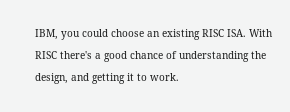IBM, you could choose an existing RISC ISA. With RISC there's a good chance of understanding the design, and getting it to work.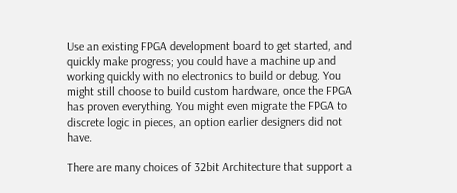Use an existing FPGA development board to get started, and quickly make progress; you could have a machine up and working quickly with no electronics to build or debug. You might still choose to build custom hardware, once the FPGA has proven everything. You might even migrate the FPGA to discrete logic in pieces, an option earlier designers did not have.

There are many choices of 32bit Architecture that support a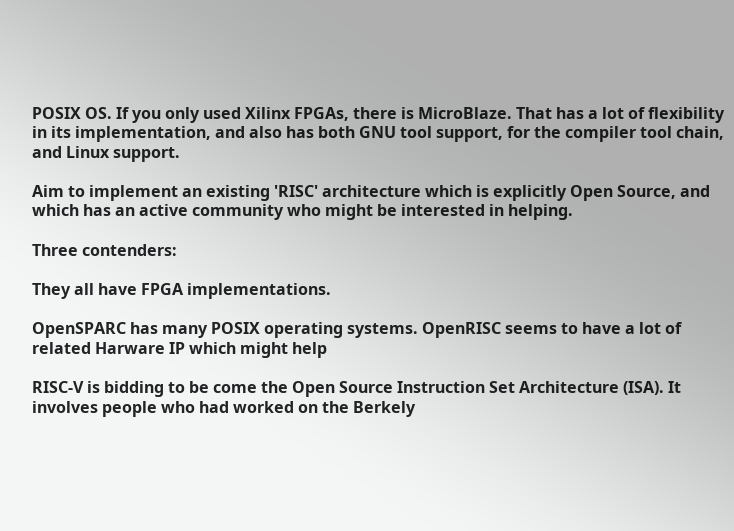POSIX OS. If you only used Xilinx FPGAs, there is MicroBlaze. That has a lot of flexibility in its implementation, and also has both GNU tool support, for the compiler tool chain, and Linux support.

Aim to implement an existing 'RISC' architecture which is explicitly Open Source, and which has an active community who might be interested in helping.

Three contenders:

They all have FPGA implementations.

OpenSPARC has many POSIX operating systems. OpenRISC seems to have a lot of related Harware IP which might help

RISC-V is bidding to be come the Open Source Instruction Set Architecture (ISA). It involves people who had worked on the Berkely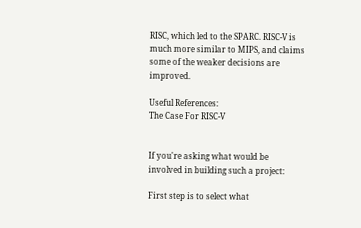RISC, which led to the SPARC. RISC-V is much more similar to MIPS, and claims some of the weaker decisions are improved.

Useful References:
The Case For RISC-V


If you're asking what would be involved in building such a project:

First step is to select what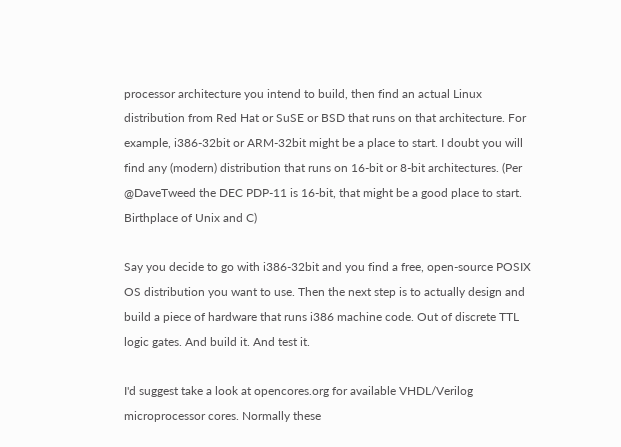processor architecture you intend to build, then find an actual Linux distribution from Red Hat or SuSE or BSD that runs on that architecture. For example, i386-32bit or ARM-32bit might be a place to start. I doubt you will find any (modern) distribution that runs on 16-bit or 8-bit architectures. (Per @DaveTweed the DEC PDP-11 is 16-bit, that might be a good place to start. Birthplace of Unix and C)

Say you decide to go with i386-32bit and you find a free, open-source POSIX OS distribution you want to use. Then the next step is to actually design and build a piece of hardware that runs i386 machine code. Out of discrete TTL logic gates. And build it. And test it.

I'd suggest take a look at opencores.org for available VHDL/Verilog microprocessor cores. Normally these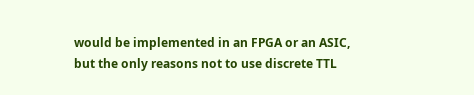would be implemented in an FPGA or an ASIC, but the only reasons not to use discrete TTL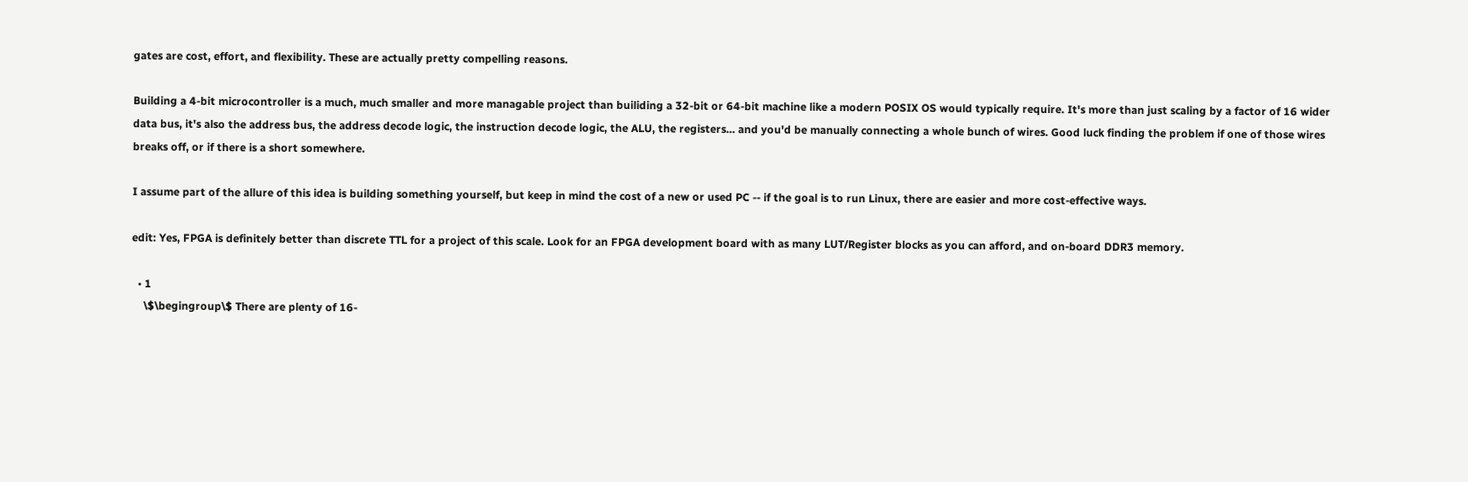gates are cost, effort, and flexibility. These are actually pretty compelling reasons.

Building a 4-bit microcontroller is a much, much smaller and more managable project than builiding a 32-bit or 64-bit machine like a modern POSIX OS would typically require. It's more than just scaling by a factor of 16 wider data bus, it's also the address bus, the address decode logic, the instruction decode logic, the ALU, the registers... and you'd be manually connecting a whole bunch of wires. Good luck finding the problem if one of those wires breaks off, or if there is a short somewhere.

I assume part of the allure of this idea is building something yourself, but keep in mind the cost of a new or used PC -- if the goal is to run Linux, there are easier and more cost-effective ways.

edit: Yes, FPGA is definitely better than discrete TTL for a project of this scale. Look for an FPGA development board with as many LUT/Register blocks as you can afford, and on-board DDR3 memory.

  • 1
    \$\begingroup\$ There are plenty of 16-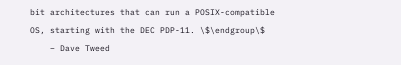bit architectures that can run a POSIX-compatible OS, starting with the DEC PDP-11. \$\endgroup\$
    – Dave Tweed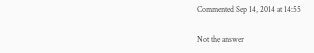Commented Sep 14, 2014 at 14:55

Not the answer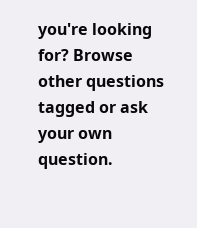you're looking for? Browse other questions tagged or ask your own question.